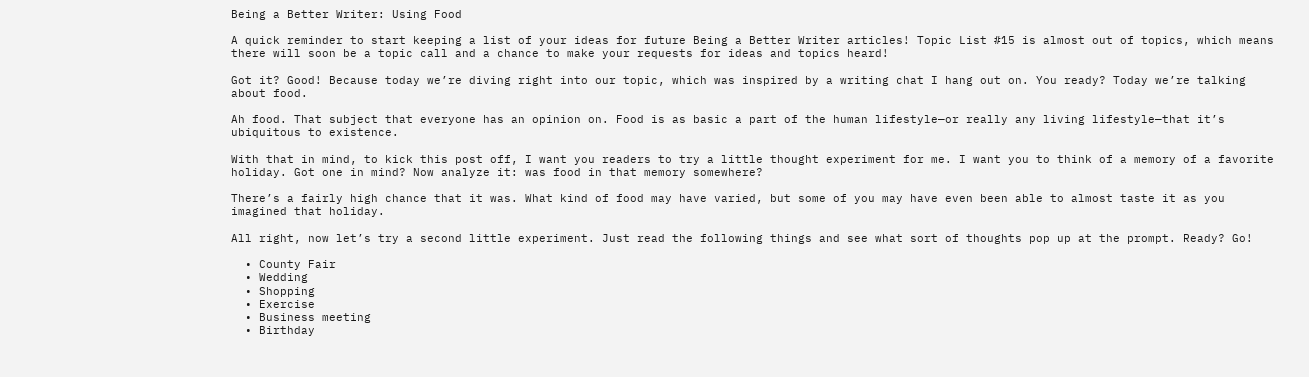Being a Better Writer: Using Food

A quick reminder to start keeping a list of your ideas for future Being a Better Writer articles! Topic List #15 is almost out of topics, which means there will soon be a topic call and a chance to make your requests for ideas and topics heard!

Got it? Good! Because today we’re diving right into our topic, which was inspired by a writing chat I hang out on. You ready? Today we’re talking about food.

Ah food. That subject that everyone has an opinion on. Food is as basic a part of the human lifestyle—or really any living lifestyle—that it’s ubiquitous to existence.

With that in mind, to kick this post off, I want you readers to try a little thought experiment for me. I want you to think of a memory of a favorite holiday. Got one in mind? Now analyze it: was food in that memory somewhere?

There’s a fairly high chance that it was. What kind of food may have varied, but some of you may have even been able to almost taste it as you imagined that holiday.

All right, now let’s try a second little experiment. Just read the following things and see what sort of thoughts pop up at the prompt. Ready? Go!

  • County Fair
  • Wedding
  • Shopping
  • Exercise
  • Business meeting
  • Birthday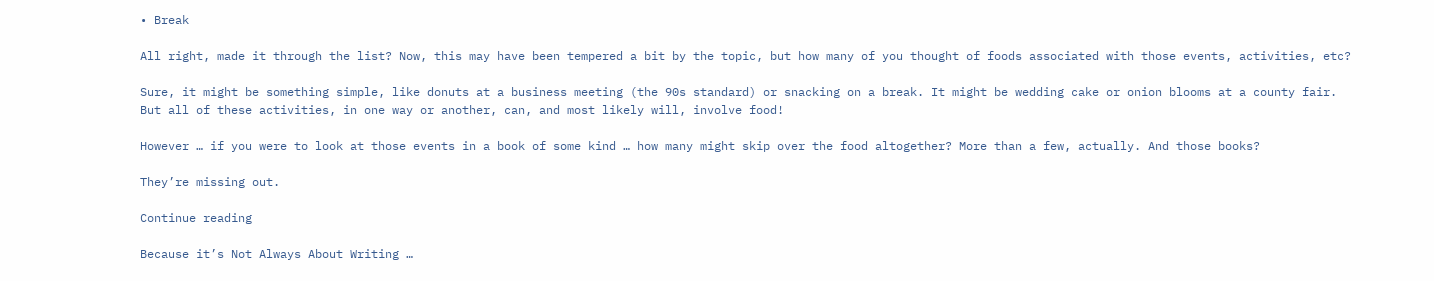• Break

All right, made it through the list? Now, this may have been tempered a bit by the topic, but how many of you thought of foods associated with those events, activities, etc?

Sure, it might be something simple, like donuts at a business meeting (the 90s standard) or snacking on a break. It might be wedding cake or onion blooms at a county fair. But all of these activities, in one way or another, can, and most likely will, involve food!

However … if you were to look at those events in a book of some kind … how many might skip over the food altogether? More than a few, actually. And those books?

They’re missing out.

Continue reading

Because it’s Not Always About Writing …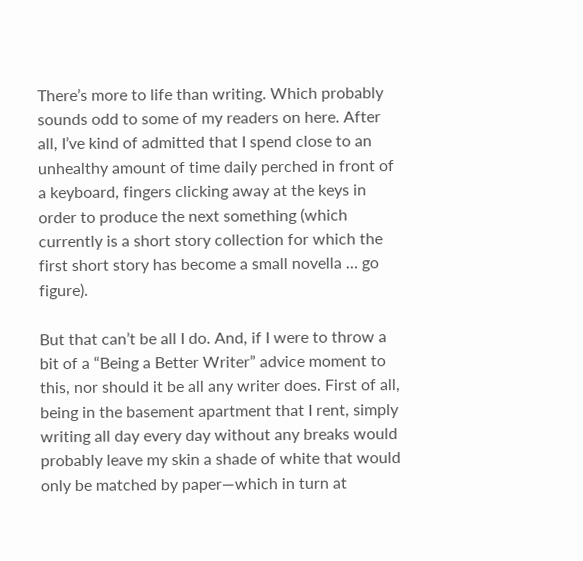There’s more to life than writing. Which probably sounds odd to some of my readers on here. After all, I’ve kind of admitted that I spend close to an unhealthy amount of time daily perched in front of a keyboard, fingers clicking away at the keys in order to produce the next something (which currently is a short story collection for which the first short story has become a small novella … go figure).

But that can’t be all I do. And, if I were to throw a bit of a “Being a Better Writer” advice moment to this, nor should it be all any writer does. First of all, being in the basement apartment that I rent, simply writing all day every day without any breaks would probably leave my skin a shade of white that would only be matched by paper—which in turn at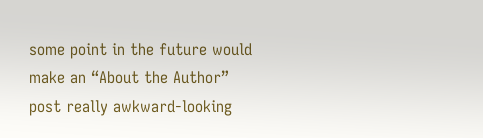some point in the future would make an “About the Author” post really awkward-looking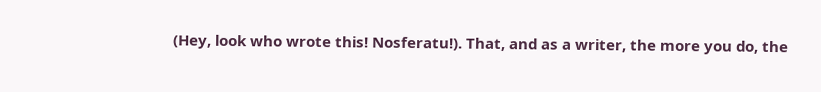(Hey, look who wrote this! Nosferatu!). That, and as a writer, the more you do, the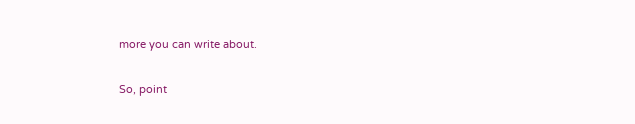more you can write about.

So, point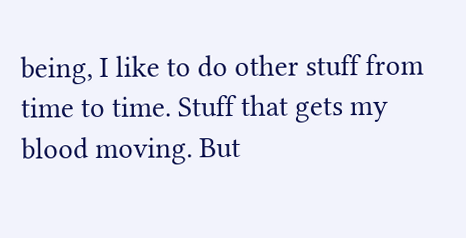being, I like to do other stuff from time to time. Stuff that gets my blood moving. But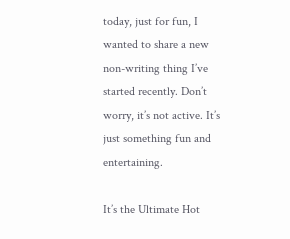today, just for fun, I wanted to share a new non-writing thing I’ve started recently. Don’t worry, it’s not active. It’s just something fun and entertaining.

It’s the Ultimate Hot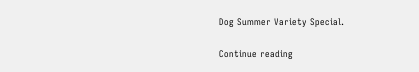Dog Summer Variety Special.

Continue reading